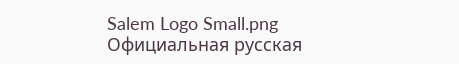Salem Logo Small.png
Официальная русская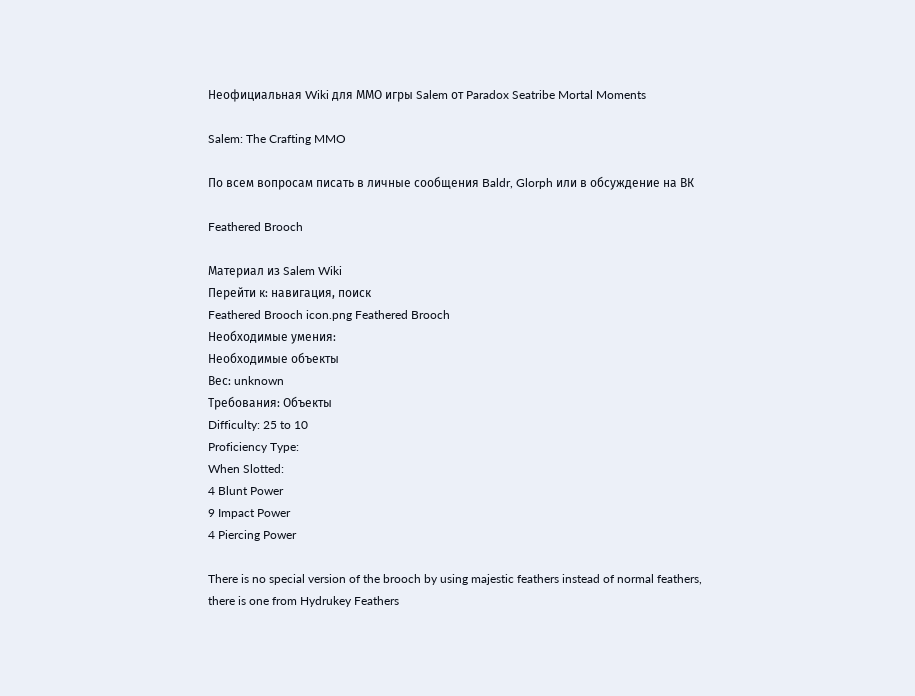Неофициальная Wiki для ММО игры Salem от Paradox Seatribe Mortal Moments

Salem: The Crafting MMO

По всем вопросам писать в личные сообщения Baldr, Glorph или в обсуждение на ВК

Feathered Brooch

Материал из Salem Wiki
Перейти к: навигация, поиск
Feathered Brooch icon.png Feathered Brooch
Необходимые умения:
Необходимые объекты
Вес: unknown
Требования: Объекты
Difficulty: 25 to 10
Proficiency Type:
When Slotted:
4 Blunt Power
9 Impact Power
4 Piercing Power

There is no special version of the brooch by using majestic feathers instead of normal feathers, there is one from Hydrukey Feathers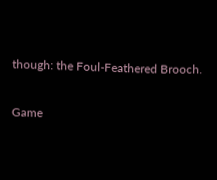though: the Foul-Feathered Brooch.

Game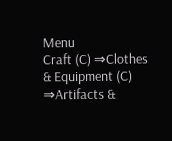Menu
Craft (C) ⇒Clothes & Equipment (C) ⇒Artifacts &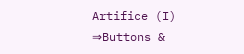Artifice (I) ⇒Buttons &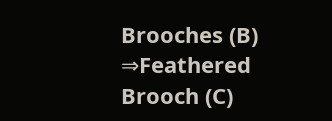Brooches (B) ⇒Feathered Brooch (C)